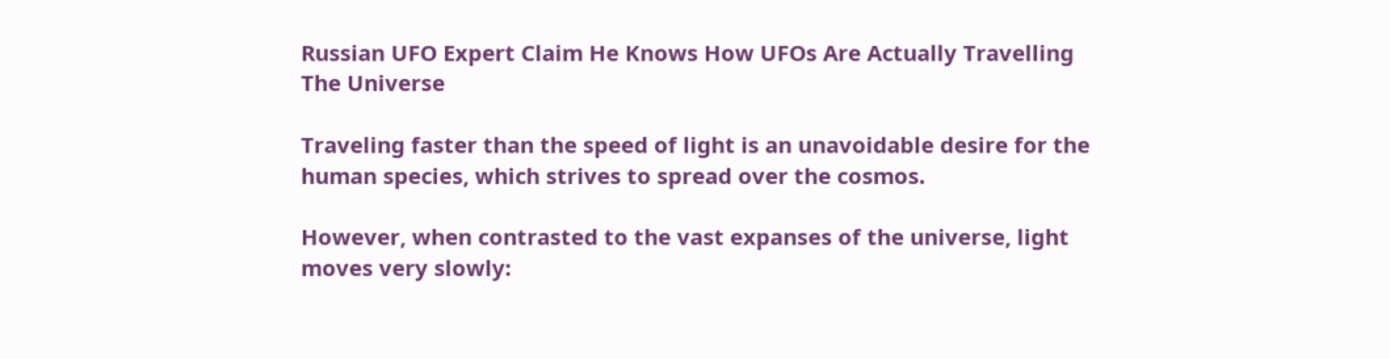Russian UFO Expert Claim He Knows How UFOs Are Actually Travelling The Universe

Traveling faster than the speed of light is an unavoidable desire for the human species, which strives to spread over the cosmos.

However, when contrasted to the vast expanses of the universe, light moves very slowly: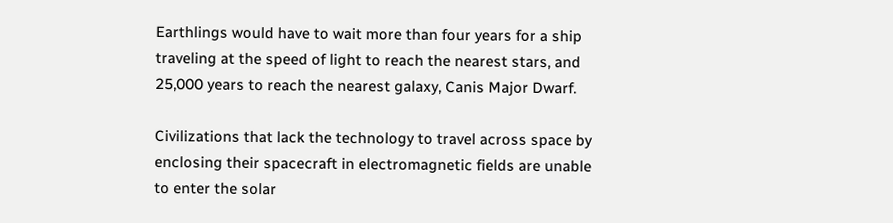Earthlings would have to wait more than four years for a ship traveling at the speed of light to reach the nearest stars, and 25,000 years to reach the nearest galaxy, Canis Major Dwarf.

Civilizations that lack the technology to travel across space by enclosing their spacecraft in electromagnetic fields are unable to enter the solar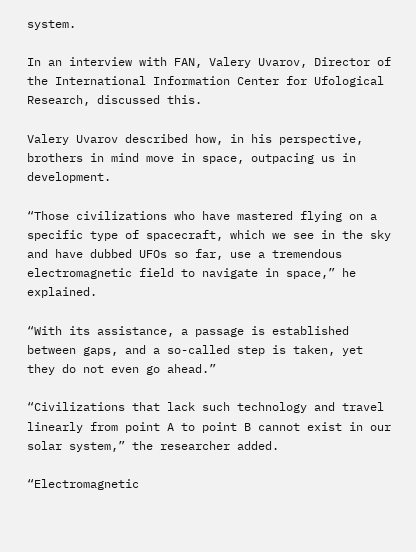system.

In an interview with FAN, Valery Uvarov, Director of the International Information Center for Ufological Research, discussed this.

Valery Uvarov described how, in his perspective, brothers in mind move in space, outpacing us in development.

“Those civilizations who have mastered flying on a specific type of spacecraft, which we see in the sky and have dubbed UFOs so far, use a tremendous electromagnetic field to navigate in space,” he explained.

“With its assistance, a passage is established between gaps, and a so-called step is taken, yet they do not even go ahead.”

“Civilizations that lack such technology and travel linearly from point A to point B cannot exist in our solar system,” the researcher added.

“Electromagnetic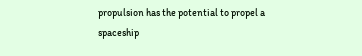propulsion has the potential to propel a spaceship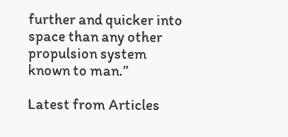further and quicker into space than any other propulsion system known to man.”

Latest from Articles